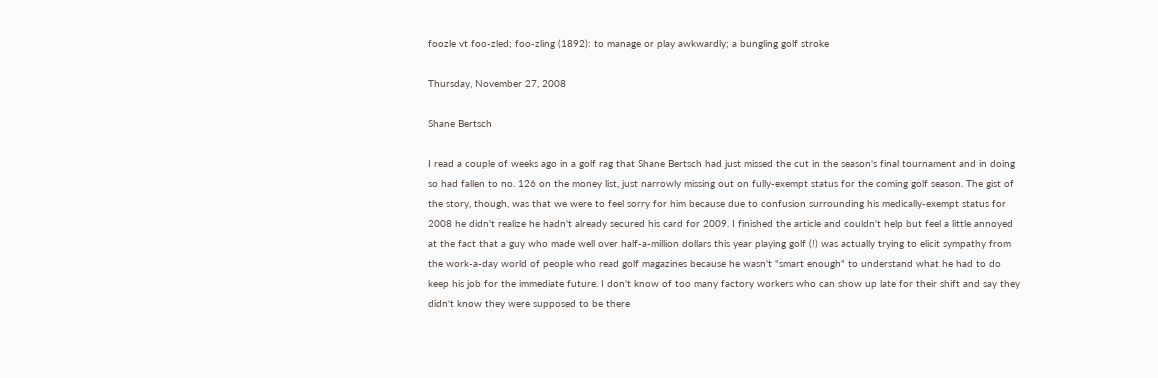foozle vt foo-zled; foo-zling (1892): to manage or play awkwardly; a bungling golf stroke

Thursday, November 27, 2008

Shane Bertsch

I read a couple of weeks ago in a golf rag that Shane Bertsch had just missed the cut in the season's final tournament and in doing so had fallen to no. 126 on the money list, just narrowly missing out on fully-exempt status for the coming golf season. The gist of the story, though, was that we were to feel sorry for him because due to confusion surrounding his medically-exempt status for 2008 he didn't realize he hadn't already secured his card for 2009. I finished the article and couldn't help but feel a little annoyed at the fact that a guy who made well over half-a-million dollars this year playing golf (!) was actually trying to elicit sympathy from the work-a-day world of people who read golf magazines because he wasn't "smart enough" to understand what he had to do keep his job for the immediate future. I don't know of too many factory workers who can show up late for their shift and say they didn't know they were supposed to be there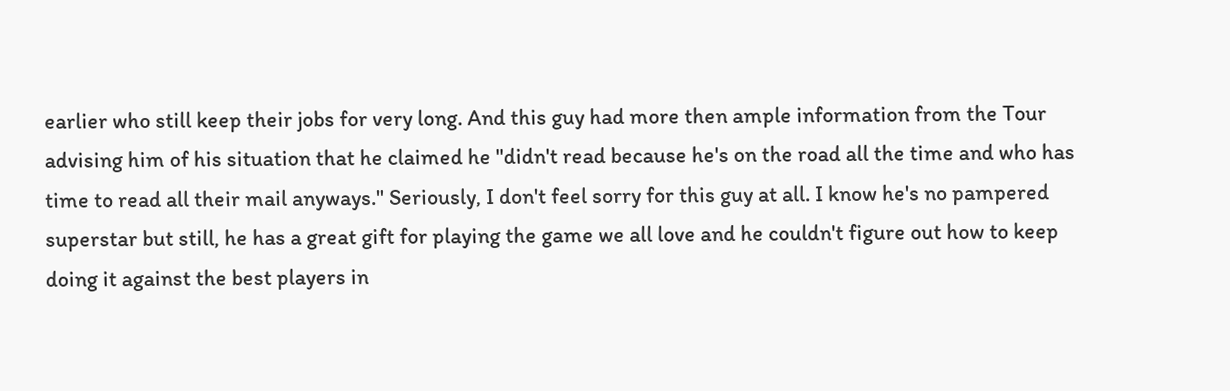earlier who still keep their jobs for very long. And this guy had more then ample information from the Tour advising him of his situation that he claimed he "didn't read because he's on the road all the time and who has time to read all their mail anyways." Seriously, I don't feel sorry for this guy at all. I know he's no pampered superstar but still, he has a great gift for playing the game we all love and he couldn't figure out how to keep doing it against the best players in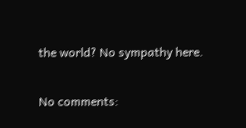the world? No sympathy here.

No comments: